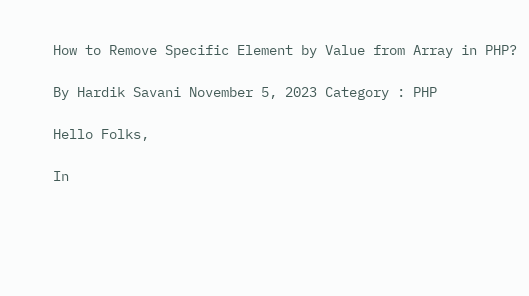How to Remove Specific Element by Value from Array in PHP?

By Hardik Savani November 5, 2023 Category : PHP

Hello Folks,

In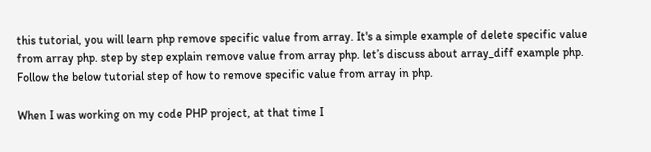this tutorial, you will learn php remove specific value from array. It's a simple example of delete specific value from array php. step by step explain remove value from array php. let’s discuss about array_diff example php. Follow the below tutorial step of how to remove specific value from array in php.

When I was working on my code PHP project, at that time I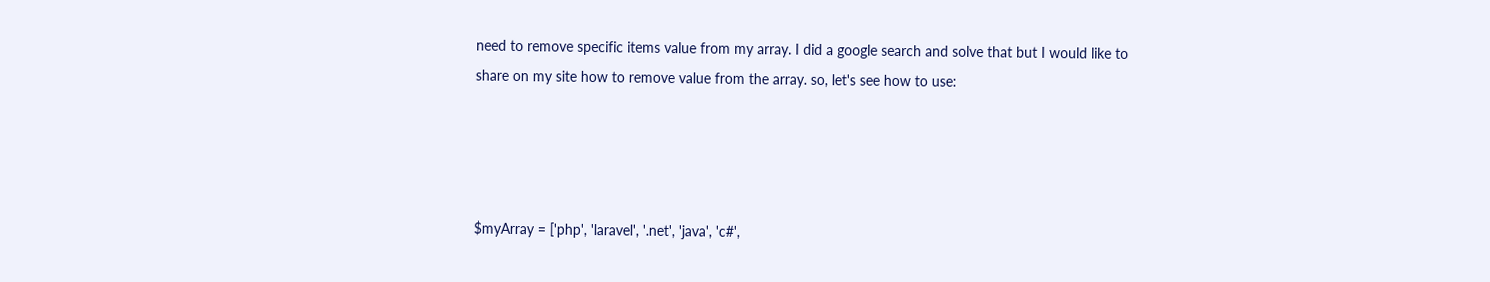need to remove specific items value from my array. I did a google search and solve that but I would like to share on my site how to remove value from the array. so, let's see how to use:




$myArray = ['php', 'laravel', '.net', 'java', 'c#',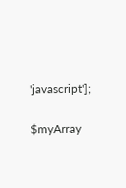'javascript'];

$myArray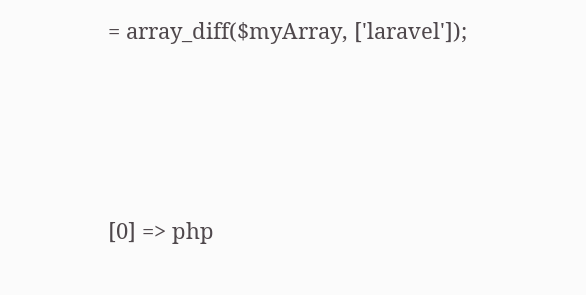= array_diff($myArray, ['laravel']);






[0] => php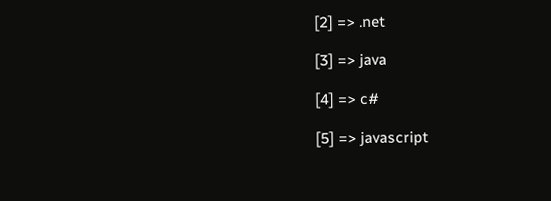[2] => .net

[3] => java

[4] => c#

[5] => javascript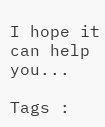I hope it can help you...

Tags :